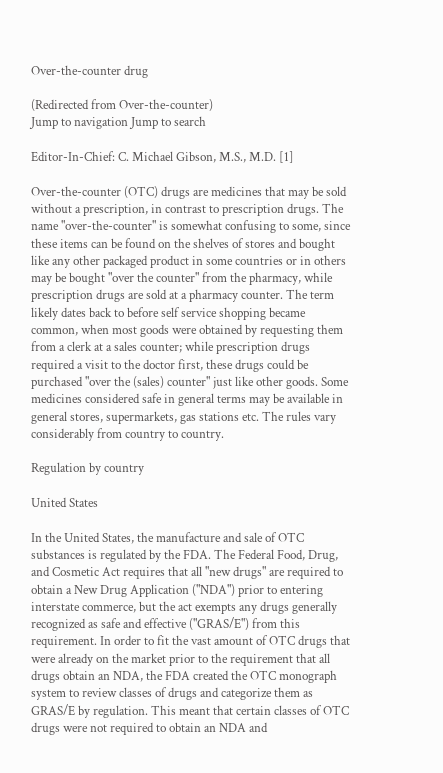Over-the-counter drug

(Redirected from Over-the-counter)
Jump to navigation Jump to search

Editor-In-Chief: C. Michael Gibson, M.S., M.D. [1]

Over-the-counter (OTC) drugs are medicines that may be sold without a prescription, in contrast to prescription drugs. The name "over-the-counter" is somewhat confusing to some, since these items can be found on the shelves of stores and bought like any other packaged product in some countries or in others may be bought "over the counter" from the pharmacy, while prescription drugs are sold at a pharmacy counter. The term likely dates back to before self service shopping became common, when most goods were obtained by requesting them from a clerk at a sales counter; while prescription drugs required a visit to the doctor first, these drugs could be purchased "over the (sales) counter" just like other goods. Some medicines considered safe in general terms may be available in general stores, supermarkets, gas stations etc. The rules vary considerably from country to country.

Regulation by country

United States

In the United States, the manufacture and sale of OTC substances is regulated by the FDA. The Federal Food, Drug, and Cosmetic Act requires that all "new drugs" are required to obtain a New Drug Application ("NDA") prior to entering interstate commerce, but the act exempts any drugs generally recognized as safe and effective ("GRAS/E") from this requirement. In order to fit the vast amount of OTC drugs that were already on the market prior to the requirement that all drugs obtain an NDA, the FDA created the OTC monograph system to review classes of drugs and categorize them as GRAS/E by regulation. This meant that certain classes of OTC drugs were not required to obtain an NDA and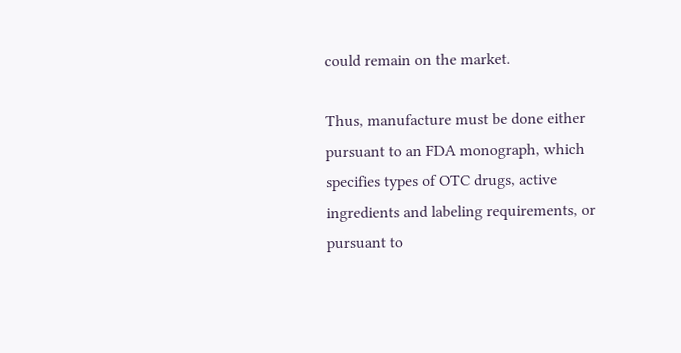could remain on the market.

Thus, manufacture must be done either pursuant to an FDA monograph, which specifies types of OTC drugs, active ingredients and labeling requirements, or pursuant to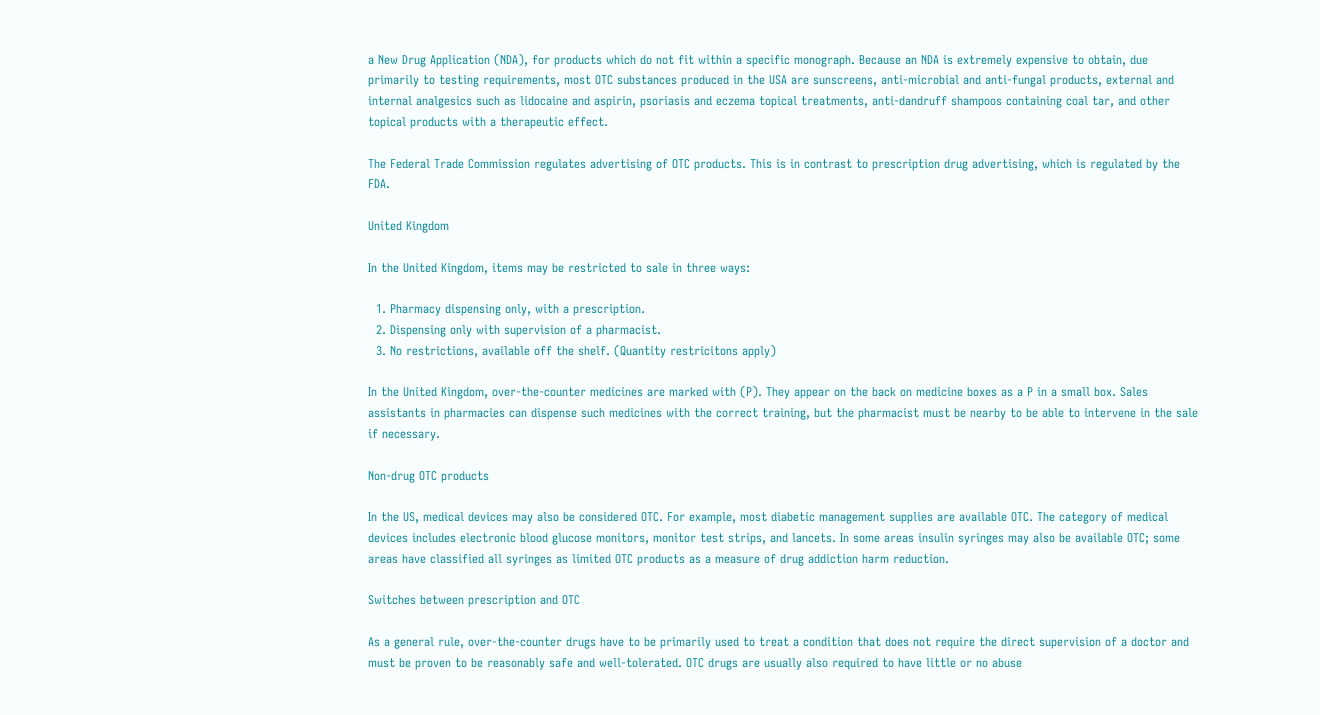a New Drug Application (NDA), for products which do not fit within a specific monograph. Because an NDA is extremely expensive to obtain, due primarily to testing requirements, most OTC substances produced in the USA are sunscreens, anti-microbial and anti-fungal products, external and internal analgesics such as lidocaine and aspirin, psoriasis and eczema topical treatments, anti-dandruff shampoos containing coal tar, and other topical products with a therapeutic effect.

The Federal Trade Commission regulates advertising of OTC products. This is in contrast to prescription drug advertising, which is regulated by the FDA.

United Kingdom

In the United Kingdom, items may be restricted to sale in three ways:

  1. Pharmacy dispensing only, with a prescription.
  2. Dispensing only with supervision of a pharmacist.
  3. No restrictions, available off the shelf. (Quantity restricitons apply)

In the United Kingdom, over-the-counter medicines are marked with (P). They appear on the back on medicine boxes as a P in a small box. Sales assistants in pharmacies can dispense such medicines with the correct training, but the pharmacist must be nearby to be able to intervene in the sale if necessary.

Non-drug OTC products

In the US, medical devices may also be considered OTC. For example, most diabetic management supplies are available OTC. The category of medical devices includes electronic blood glucose monitors, monitor test strips, and lancets. In some areas insulin syringes may also be available OTC; some areas have classified all syringes as limited OTC products as a measure of drug addiction harm reduction.

Switches between prescription and OTC

As a general rule, over-the-counter drugs have to be primarily used to treat a condition that does not require the direct supervision of a doctor and must be proven to be reasonably safe and well-tolerated. OTC drugs are usually also required to have little or no abuse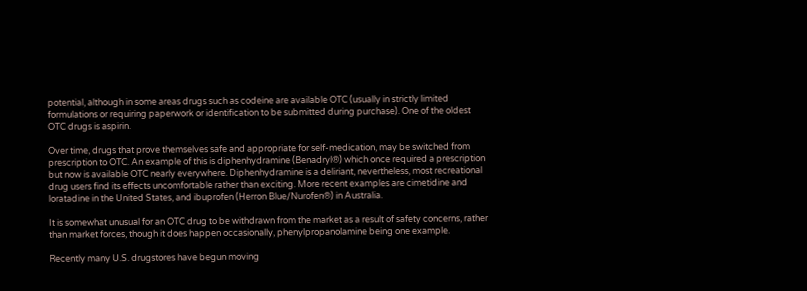potential, although in some areas drugs such as codeine are available OTC (usually in strictly limited formulations or requiring paperwork or identification to be submitted during purchase). One of the oldest OTC drugs is aspirin.

Over time, drugs that prove themselves safe and appropriate for self-medication, may be switched from prescription to OTC. An example of this is diphenhydramine (Benadryl®) which once required a prescription but now is available OTC nearly everywhere. Diphenhydramine is a deliriant, nevertheless, most recreational drug users find its effects uncomfortable rather than exciting. More recent examples are cimetidine and loratadine in the United States, and ibuprofen (Herron Blue/Nurofen®) in Australia.

It is somewhat unusual for an OTC drug to be withdrawn from the market as a result of safety concerns, rather than market forces, though it does happen occasionally, phenylpropanolamine being one example.

Recently many U.S. drugstores have begun moving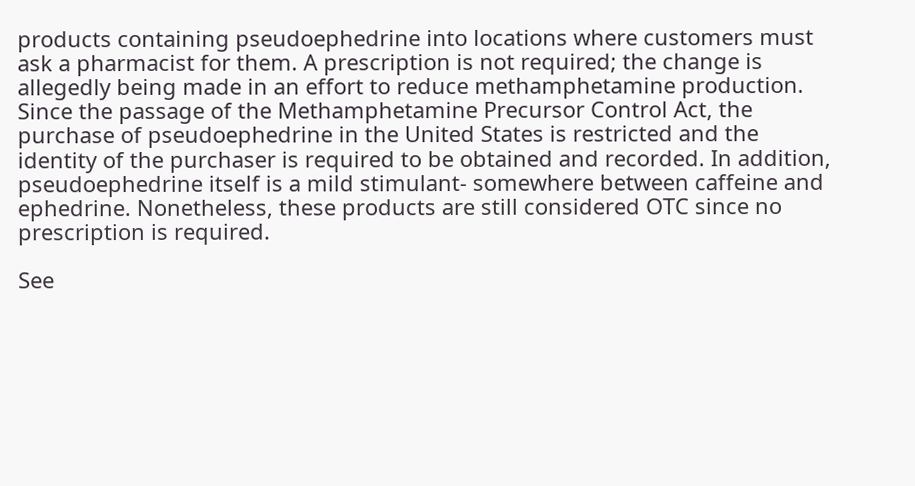products containing pseudoephedrine into locations where customers must ask a pharmacist for them. A prescription is not required; the change is allegedly being made in an effort to reduce methamphetamine production. Since the passage of the Methamphetamine Precursor Control Act, the purchase of pseudoephedrine in the United States is restricted and the identity of the purchaser is required to be obtained and recorded. In addition, pseudoephedrine itself is a mild stimulant- somewhere between caffeine and ephedrine. Nonetheless, these products are still considered OTC since no prescription is required.

See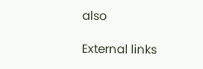also

External links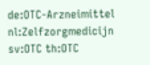de:OTC-Arzneimittel nl:Zelfzorgmedicijn sv:OTC th:OTC